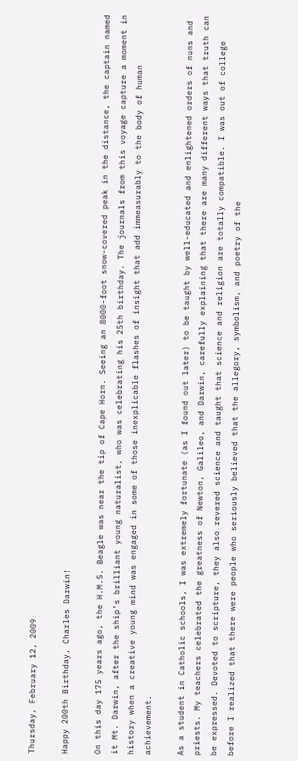Thursday, February 12, 2009

Happy 200th Birthday, Charles Darwin!

On this day 175 years ago, the H.M.S. Beagle was near the tip of Cape Horn. Seeing an 8000-foot snow-covered peak in the distance, the captain named it Mt. Darwin, after the ship’s brilliant young naturalist, who was celebrating his 25th birthday. The journals from this voyage capture a moment in history when a creative young mind was engaged in some of those inexplicable flashes of insight that add immeasurably to the body of human achievement.

As a student in Catholic schools, I was extremely fortunate (as I found out later) to be taught by well-educated and enlightened orders of nuns and priests. My teachers celebrated the greatness of Newton, Galileo, and Darwin, carefully explaining that there are many different ways that truth can be expressed. Devoted to scripture, they also revered science and taught that science and religion are totally compatible. I was out of college before I realized that there were people who seriously believed that the allegory, symbolism, and poetry of the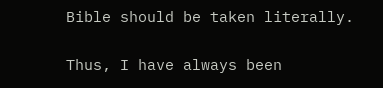Bible should be taken literally.

Thus, I have always been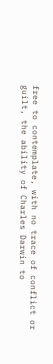free to contemplate, with no trace of conflict or guilt, the ability of Charles Darwin to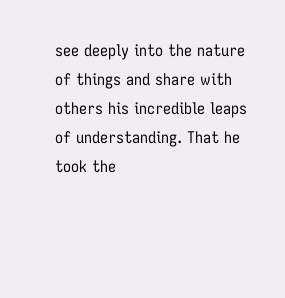see deeply into the nature of things and share with others his incredible leaps of understanding. That he took the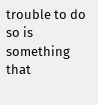trouble to do so is something that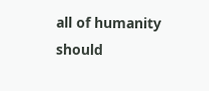all of humanity should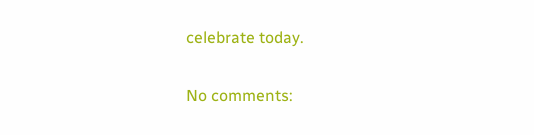celebrate today.

No comments: